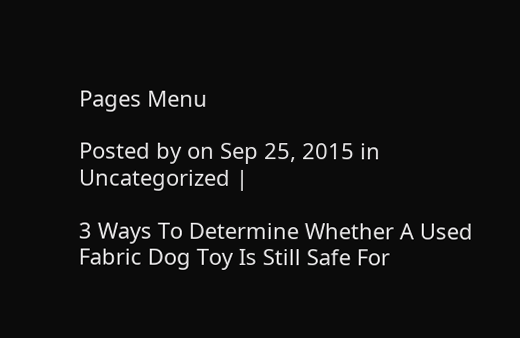Pages Menu

Posted by on Sep 25, 2015 in Uncategorized |

3 Ways To Determine Whether A Used Fabric Dog Toy Is Still Safe For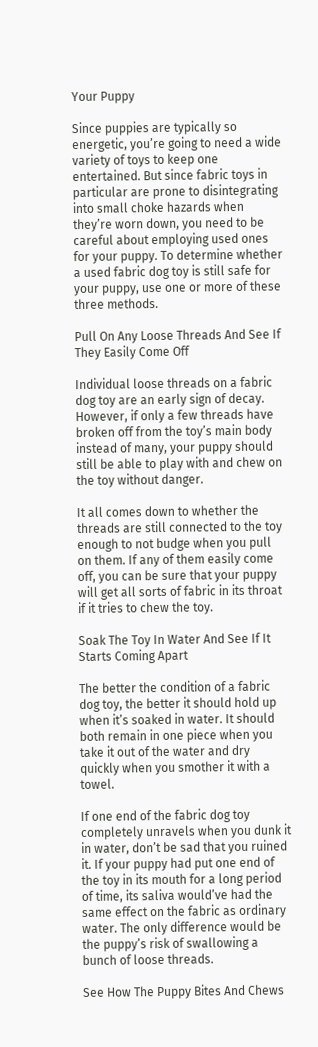Your Puppy

Since puppies are typically so energetic, you’re going to need a wide variety of toys to keep one entertained. But since fabric toys in particular are prone to disintegrating into small choke hazards when they’re worn down, you need to be careful about employing used ones for your puppy. To determine whether a used fabric dog toy is still safe for your puppy, use one or more of these three methods.

Pull On Any Loose Threads And See If They Easily Come Off

Individual loose threads on a fabric dog toy are an early sign of decay. However, if only a few threads have broken off from the toy’s main body instead of many, your puppy should still be able to play with and chew on the toy without danger.

It all comes down to whether the threads are still connected to the toy enough to not budge when you pull on them. If any of them easily come off, you can be sure that your puppy will get all sorts of fabric in its throat if it tries to chew the toy.

Soak The Toy In Water And See If It Starts Coming Apart

The better the condition of a fabric dog toy, the better it should hold up when it’s soaked in water. It should both remain in one piece when you take it out of the water and dry quickly when you smother it with a towel.

If one end of the fabric dog toy completely unravels when you dunk it in water, don’t be sad that you ruined it. If your puppy had put one end of the toy in its mouth for a long period of time, its saliva would’ve had the same effect on the fabric as ordinary water. The only difference would be the puppy’s risk of swallowing a bunch of loose threads.

See How The Puppy Bites And Chews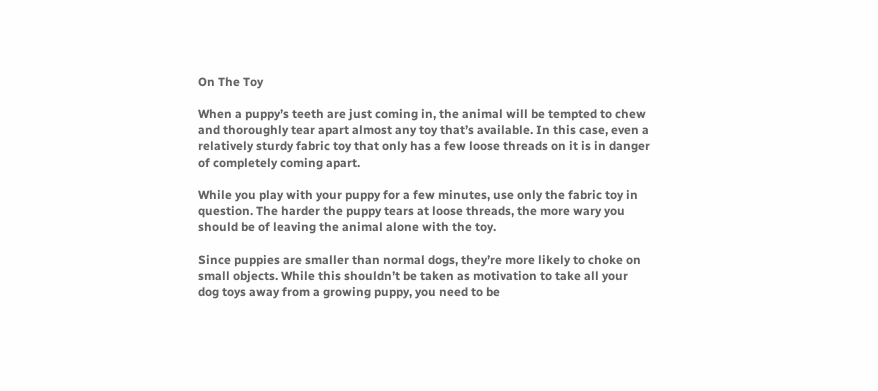On The Toy

When a puppy’s teeth are just coming in, the animal will be tempted to chew and thoroughly tear apart almost any toy that’s available. In this case, even a relatively sturdy fabric toy that only has a few loose threads on it is in danger of completely coming apart.

While you play with your puppy for a few minutes, use only the fabric toy in question. The harder the puppy tears at loose threads, the more wary you should be of leaving the animal alone with the toy.

Since puppies are smaller than normal dogs, they’re more likely to choke on small objects. While this shouldn’t be taken as motivation to take all your dog toys away from a growing puppy, you need to be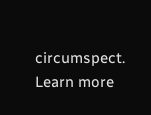circumspect. Learn more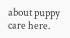about puppy care here.